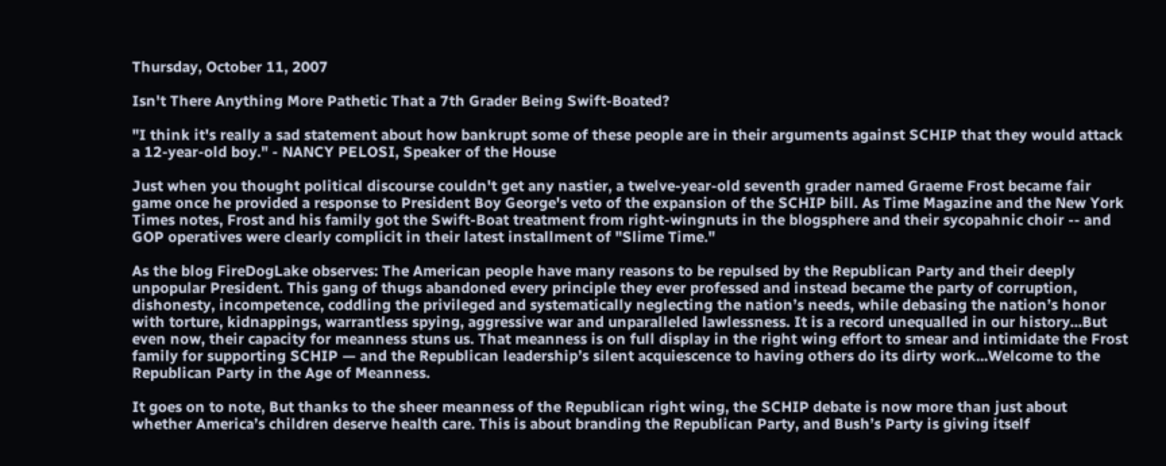Thursday, October 11, 2007

Isn't There Anything More Pathetic That a 7th Grader Being Swift-Boated?

"I think it's really a sad statement about how bankrupt some of these people are in their arguments against SCHIP that they would attack a 12-year-old boy." - NANCY PELOSI, Speaker of the House

Just when you thought political discourse couldn't get any nastier, a twelve-year-old seventh grader named Graeme Frost became fair game once he provided a response to President Boy George's veto of the expansion of the SCHIP bill. As Time Magazine and the New York Times notes, Frost and his family got the Swift-Boat treatment from right-wingnuts in the blogsphere and their sycopahnic choir -- and GOP operatives were clearly complicit in their latest installment of "Slime Time."

As the blog FireDogLake observes: The American people have many reasons to be repulsed by the Republican Party and their deeply unpopular President. This gang of thugs abandoned every principle they ever professed and instead became the party of corruption, dishonesty, incompetence, coddling the privileged and systematically neglecting the nation’s needs, while debasing the nation’s honor with torture, kidnappings, warrantless spying, aggressive war and unparalleled lawlessness. It is a record unequalled in our history...But even now, their capacity for meanness stuns us. That meanness is on full display in the right wing effort to smear and intimidate the Frost family for supporting SCHIP — and the Republican leadership’s silent acquiescence to having others do its dirty work...Welcome to the Republican Party in the Age of Meanness.

It goes on to note, But thanks to the sheer meanness of the Republican right wing, the SCHIP debate is now more than just about whether America’s children deserve health care. This is about branding the Republican Party, and Bush’s Party is giving itself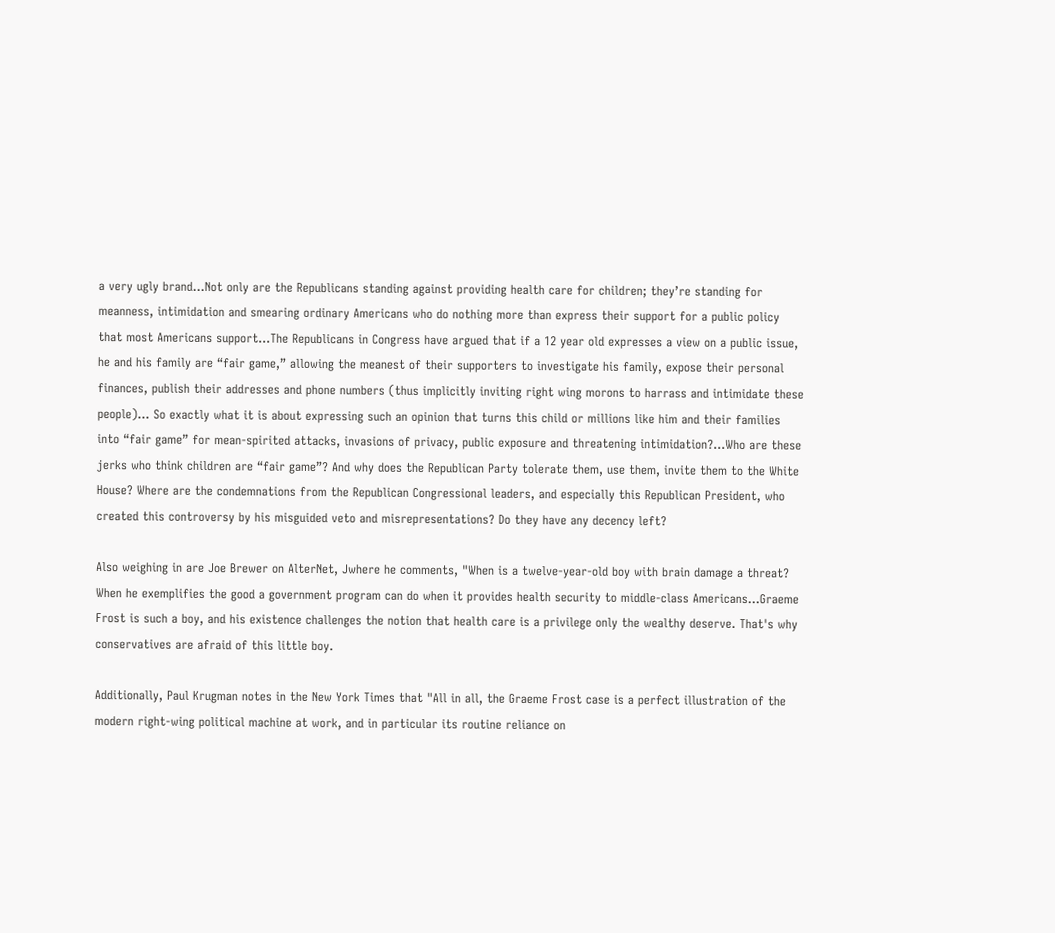a very ugly brand...Not only are the Republicans standing against providing health care for children; they’re standing for meanness, intimidation and smearing ordinary Americans who do nothing more than express their support for a public policy that most Americans support...The Republicans in Congress have argued that if a 12 year old expresses a view on a public issue, he and his family are “fair game,” allowing the meanest of their supporters to investigate his family, expose their personal finances, publish their addresses and phone numbers (thus implicitly inviting right wing morons to harrass and intimidate these people)... So exactly what it is about expressing such an opinion that turns this child or millions like him and their families into “fair game” for mean-spirited attacks, invasions of privacy, public exposure and threatening intimidation?...Who are these jerks who think children are “fair game”? And why does the Republican Party tolerate them, use them, invite them to the White House? Where are the condemnations from the Republican Congressional leaders, and especially this Republican President, who created this controversy by his misguided veto and misrepresentations? Do they have any decency left?

Also weighing in are Joe Brewer on AlterNet, Jwhere he comments, "When is a twelve-year-old boy with brain damage a threat? When he exemplifies the good a government program can do when it provides health security to middle-class Americans...Graeme Frost is such a boy, and his existence challenges the notion that health care is a privilege only the wealthy deserve. That's why conservatives are afraid of this little boy.

Additionally, Paul Krugman notes in the New York Times that "All in all, the Graeme Frost case is a perfect illustration of the modern right-wing political machine at work, and in particular its routine reliance on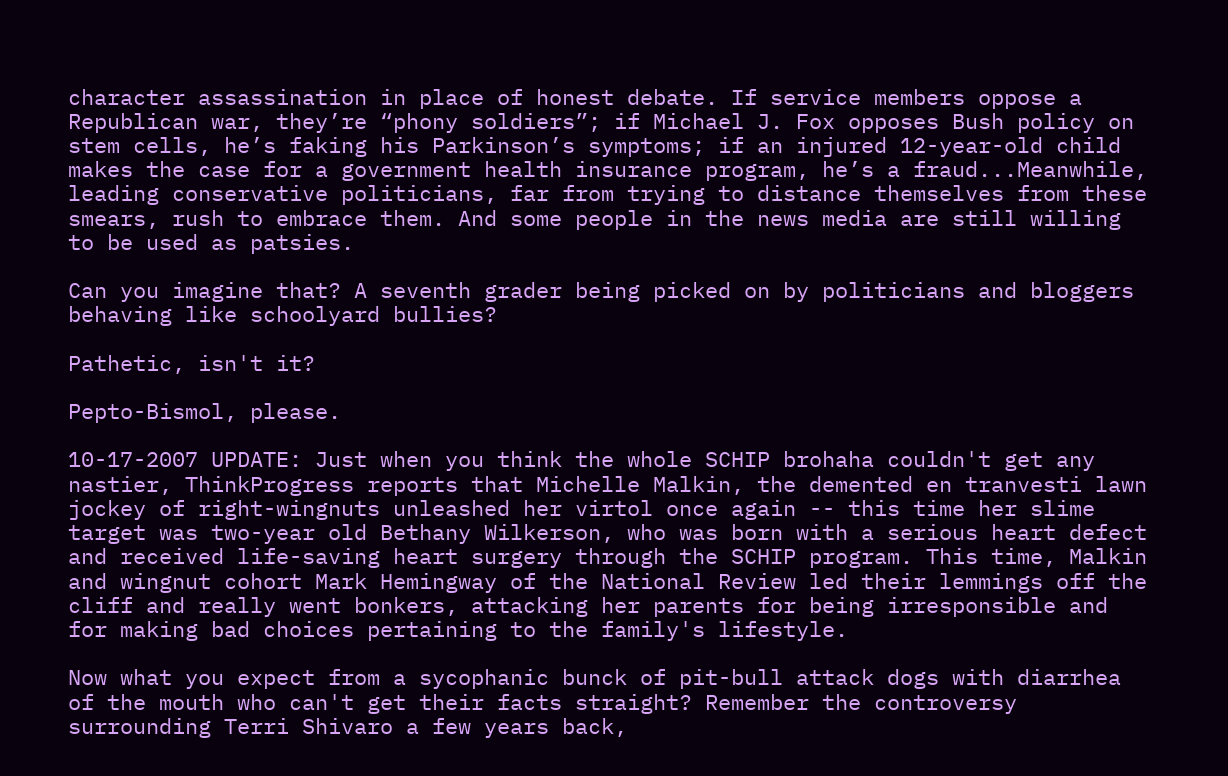character assassination in place of honest debate. If service members oppose a Republican war, they’re “phony soldiers”; if Michael J. Fox opposes Bush policy on stem cells, he’s faking his Parkinson’s symptoms; if an injured 12-year-old child makes the case for a government health insurance program, he’s a fraud...Meanwhile, leading conservative politicians, far from trying to distance themselves from these smears, rush to embrace them. And some people in the news media are still willing to be used as patsies.

Can you imagine that? A seventh grader being picked on by politicians and bloggers behaving like schoolyard bullies?

Pathetic, isn't it?

Pepto-Bismol, please.

10-17-2007 UPDATE: Just when you think the whole SCHIP brohaha couldn't get any nastier, ThinkProgress reports that Michelle Malkin, the demented en tranvesti lawn jockey of right-wingnuts unleashed her virtol once again -- this time her slime target was two-year old Bethany Wilkerson, who was born with a serious heart defect and received life-saving heart surgery through the SCHIP program. This time, Malkin and wingnut cohort Mark Hemingway of the National Review led their lemmings off the cliff and really went bonkers, attacking her parents for being irresponsible and for making bad choices pertaining to the family's lifestyle.

Now what you expect from a sycophanic bunck of pit-bull attack dogs with diarrhea of the mouth who can't get their facts straight? Remember the controversy surrounding Terri Shivaro a few years back,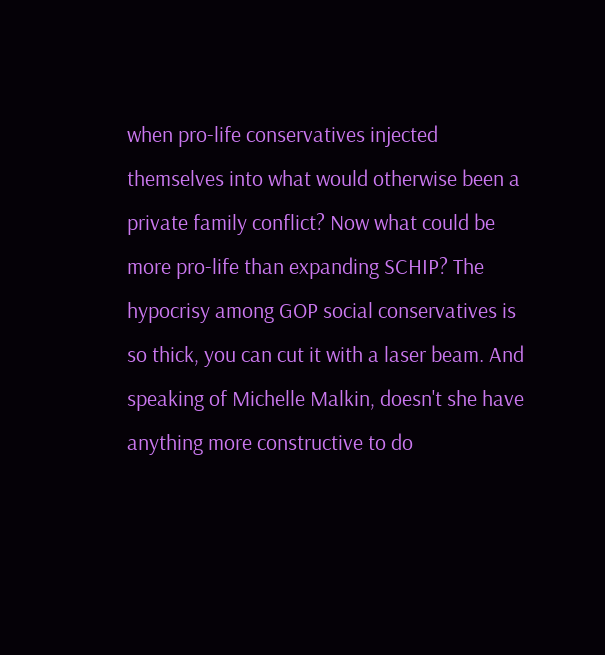when pro-life conservatives injected themselves into what would otherwise been a private family conflict? Now what could be more pro-life than expanding SCHIP? The hypocrisy among GOP social conservatives is so thick, you can cut it with a laser beam. And speaking of Michelle Malkin, doesn't she have anything more constructive to do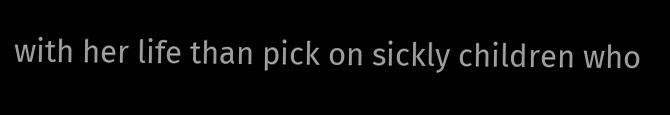with her life than pick on sickly children who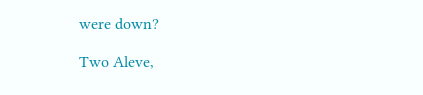were down?

Two Aleve,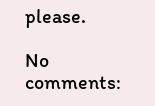please.

No comments: